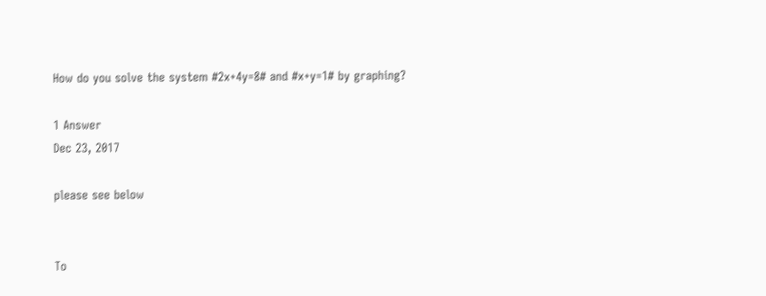How do you solve the system #2x+4y=8# and #x+y=1# by graphing?

1 Answer
Dec 23, 2017

please see below


To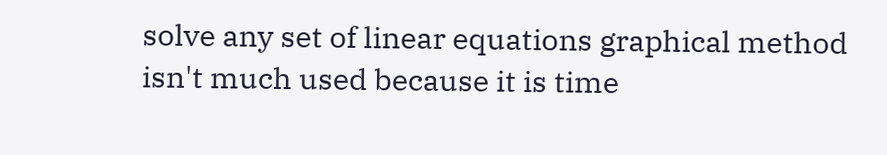solve any set of linear equations graphical method isn't much used because it is time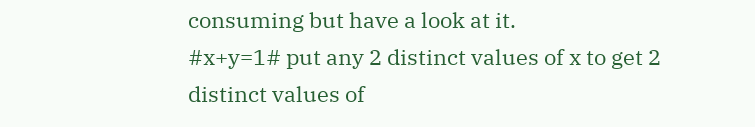consuming but have a look at it.
#x+y=1# put any 2 distinct values of x to get 2 distinct values of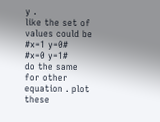y .
like the set of values could be
#x=1 y=0#
#x=0 y=1#
do the same for other equation . plot these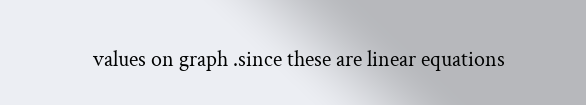values on graph .since these are linear equations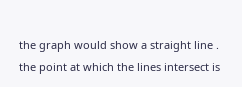the graph would show a straight line .
the point at which the lines intersect is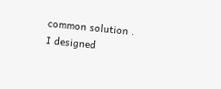common solution .
I designed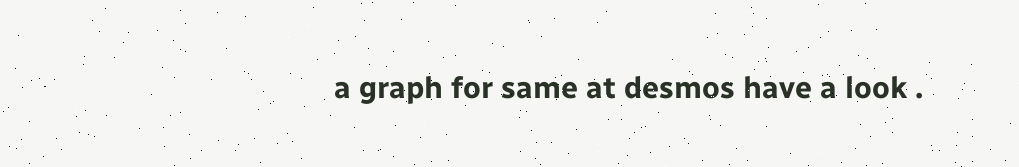a graph for same at desmos have a look .